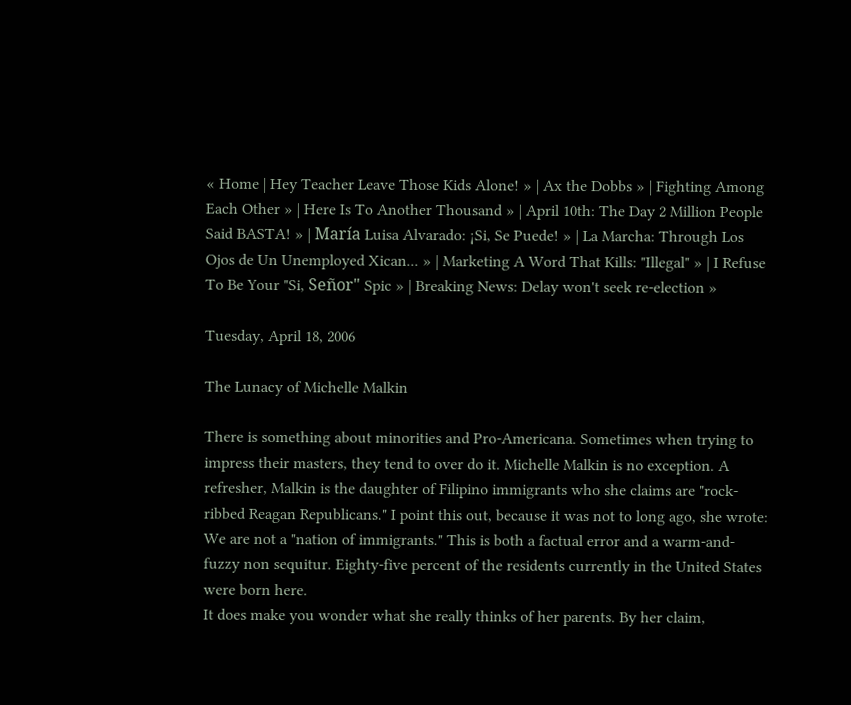« Home | Hey Teacher Leave Those Kids Alone! » | Ax the Dobbs » | Fighting Among Each Other » | Here Is To Another Thousand » | April 10th: The Day 2 Million People Said BASTA! » | María Luisa Alvarado: ¡Si, Se Puede! » | La Marcha: Through Los Ojos de Un Unemployed Xican... » | Marketing A Word That Kills: "Illegal" » | I Refuse To Be Your "Si, Señor" Spic » | Breaking News: Delay won't seek re-election »

Tuesday, April 18, 2006

The Lunacy of Michelle Malkin

There is something about minorities and Pro-Americana. Sometimes when trying to impress their masters, they tend to over do it. Michelle Malkin is no exception. A refresher, Malkin is the daughter of Filipino immigrants who she claims are "rock-ribbed Reagan Republicans." I point this out, because it was not to long ago, she wrote:
We are not a "nation of immigrants." This is both a factual error and a warm-and-fuzzy non sequitur. Eighty-five percent of the residents currently in the United States were born here.
It does make you wonder what she really thinks of her parents. By her claim,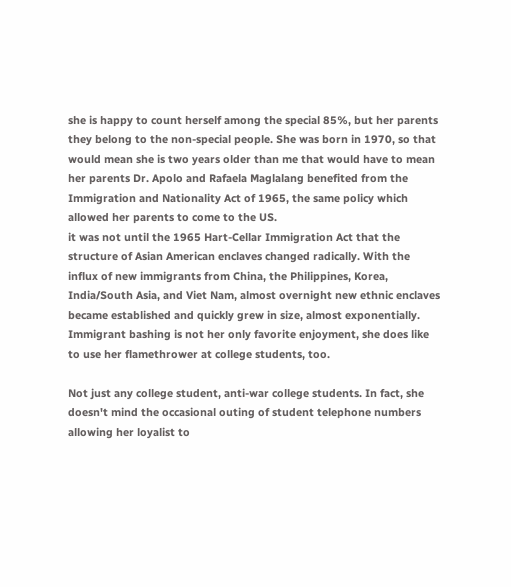she is happy to count herself among the special 85%, but her parents they belong to the non-special people. She was born in 1970, so that would mean she is two years older than me that would have to mean her parents Dr. Apolo and Rafaela Maglalang benefited from the Immigration and Nationality Act of 1965, the same policy which allowed her parents to come to the US.
it was not until the 1965 Hart-Cellar Immigration Act that the structure of Asian American enclaves changed radically. With the influx of new immigrants from China, the Philippines, Korea, India/South Asia, and Viet Nam, almost overnight new ethnic enclaves became established and quickly grew in size, almost exponentially.
Immigrant bashing is not her only favorite enjoyment, she does like to use her flamethrower at college students, too.

Not just any college student, anti-war college students. In fact, she doesn't mind the occasional outing of student telephone numbers allowing her loyalist to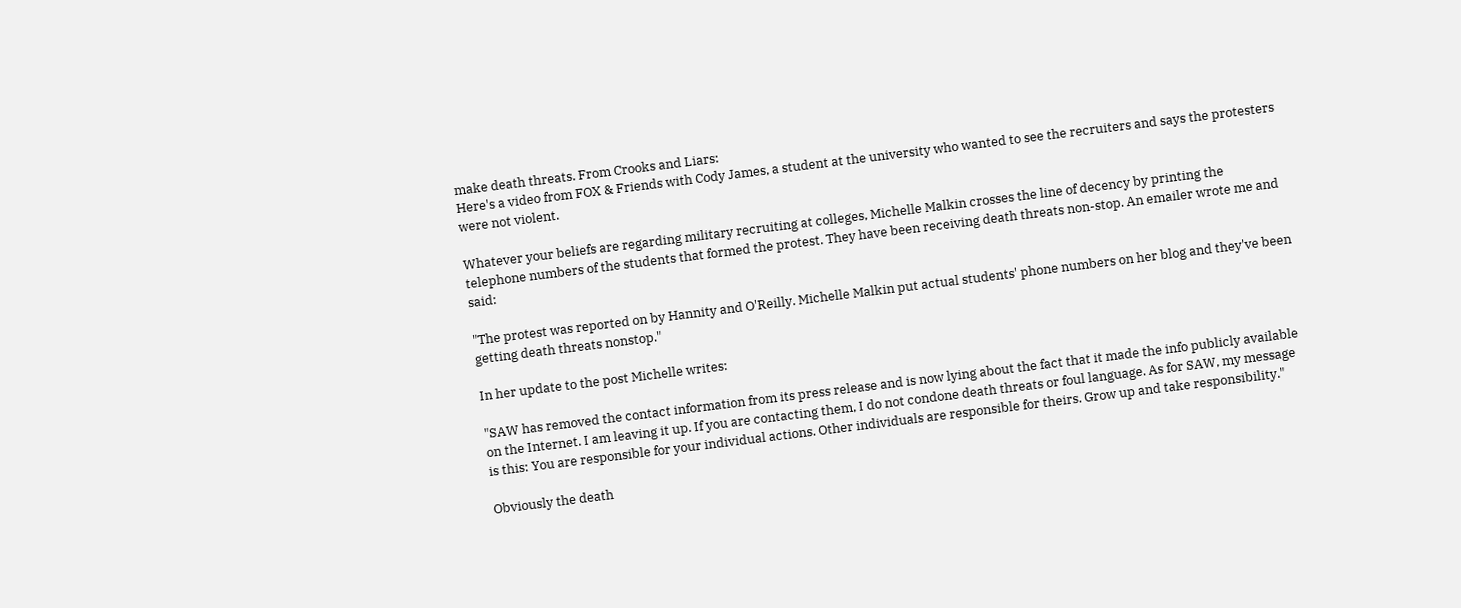make death threats. From Crooks and Liars:
Here's a video from FOX & Friends with Cody James, a student at the university who wanted to see the recruiters and says the protesters were not violent.

Whatever your beliefs are regarding military recruiting at colleges, Michelle Malkin crosses the line of decency by printing the telephone numbers of the students that formed the protest. They have been receiving death threats non-stop. An emailer wrote me and said:

"The protest was reported on by Hannity and O'Reilly. Michelle Malkin put actual students' phone numbers on her blog and they've been getting death threats nonstop."

In her update to the post Michelle writes:

"SAW has removed the contact information from its press release and is now lying about the fact that it made the info publicly available on the Internet. I am leaving it up. If you are contacting them, I do not condone death threats or foul language. As for SAW, my message is this: You are responsible for your individual actions. Other individuals are responsible for theirs. Grow up and take responsibility."

Obviously the death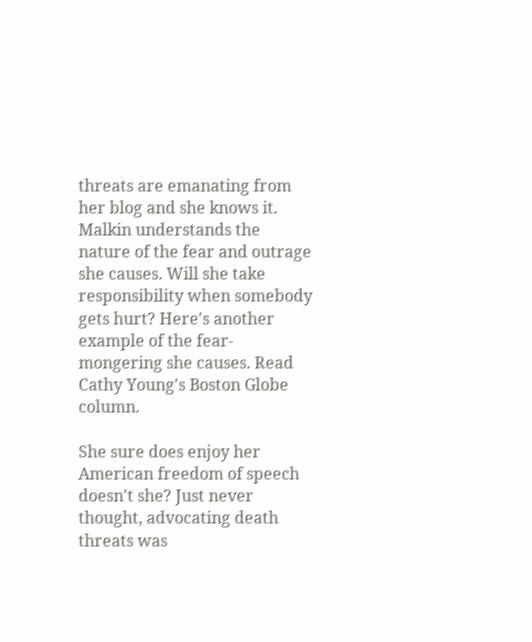threats are emanating from her blog and she knows it. Malkin understands the nature of the fear and outrage she causes. Will she take responsibility when somebody gets hurt? Here's another example of the fear-mongering she causes. Read Cathy Young's Boston Globe column.

She sure does enjoy her American freedom of speech doesn't she? Just never thought, advocating death threats was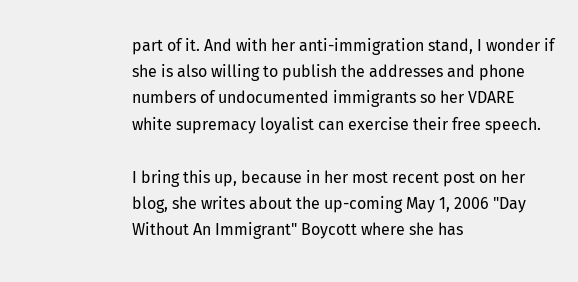part of it. And with her anti-immigration stand, I wonder if she is also willing to publish the addresses and phone numbers of undocumented immigrants so her VDARE white supremacy loyalist can exercise their free speech.

I bring this up, because in her most recent post on her blog, she writes about the up-coming May 1, 2006 "Day Without An Immigrant" Boycott where she has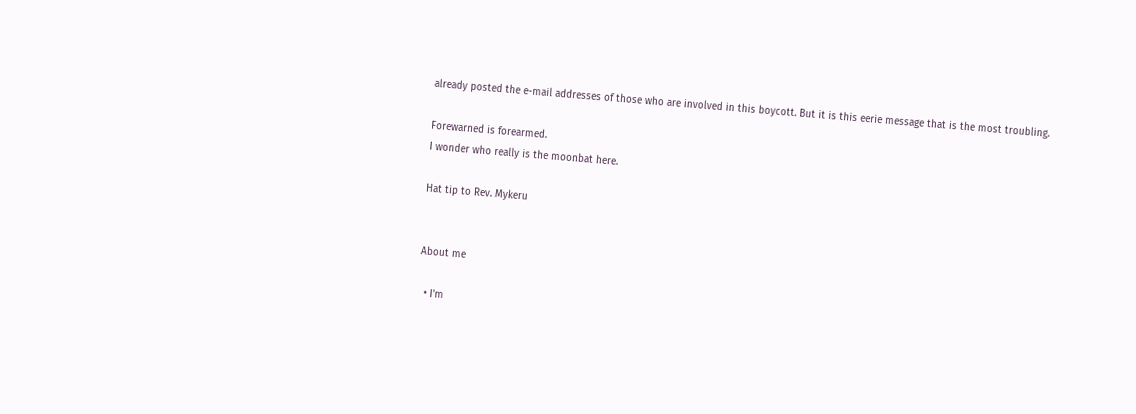already posted the e-mail addresses of those who are involved in this boycott. But it is this eerie message that is the most troubling.

Forewarned is forearmed.
I wonder who really is the moonbat here.

Hat tip to Rev. Mykeru


About me

  • I'm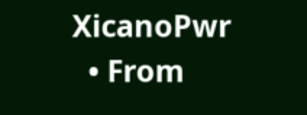XicanoPwr
  • From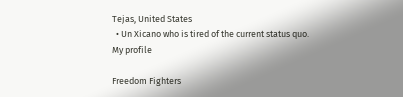Tejas, United States
  • Un Xicano who is tired of the current status quo.
My profile

Freedom Fighters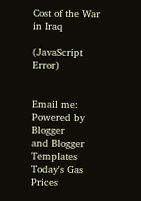Cost of the War in Iraq

(JavaScript Error)


Email me:
Powered by Blogger
and Blogger Templates
Today's Gas Prices